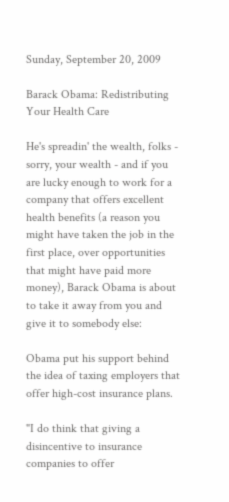Sunday, September 20, 2009

Barack Obama: Redistributing Your Health Care

He's spreadin' the wealth, folks - sorry, your wealth - and if you are lucky enough to work for a company that offers excellent health benefits (a reason you might have taken the job in the first place, over opportunities that might have paid more money), Barack Obama is about to take it away from you and give it to somebody else:

Obama put his support behind the idea of taxing employers that offer high-cost insurance plans.

"I do think that giving a disincentive to insurance companies to offer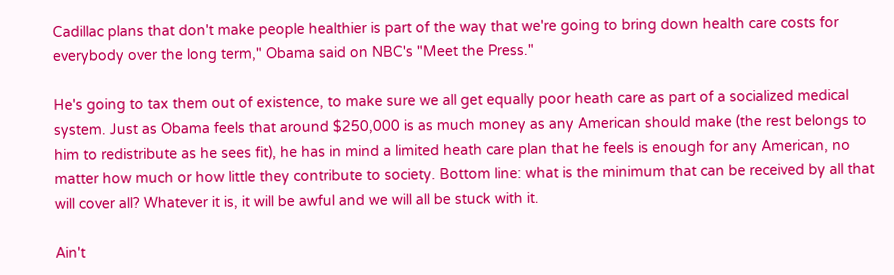Cadillac plans that don't make people healthier is part of the way that we're going to bring down health care costs for everybody over the long term," Obama said on NBC's "Meet the Press."

He's going to tax them out of existence, to make sure we all get equally poor heath care as part of a socialized medical system. Just as Obama feels that around $250,000 is as much money as any American should make (the rest belongs to him to redistribute as he sees fit), he has in mind a limited heath care plan that he feels is enough for any American, no matter how much or how little they contribute to society. Bottom line: what is the minimum that can be received by all that will cover all? Whatever it is, it will be awful and we will all be stuck with it.

Ain't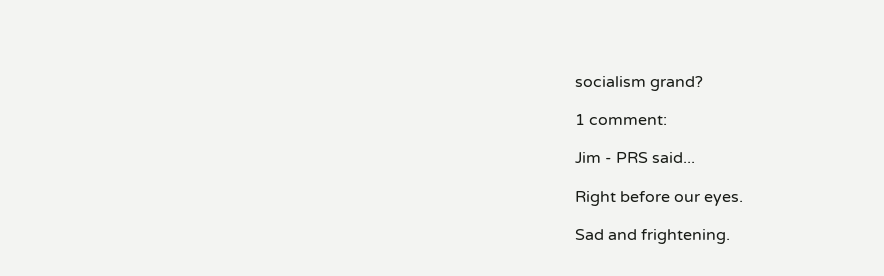socialism grand?

1 comment:

Jim - PRS said...

Right before our eyes.

Sad and frightening.